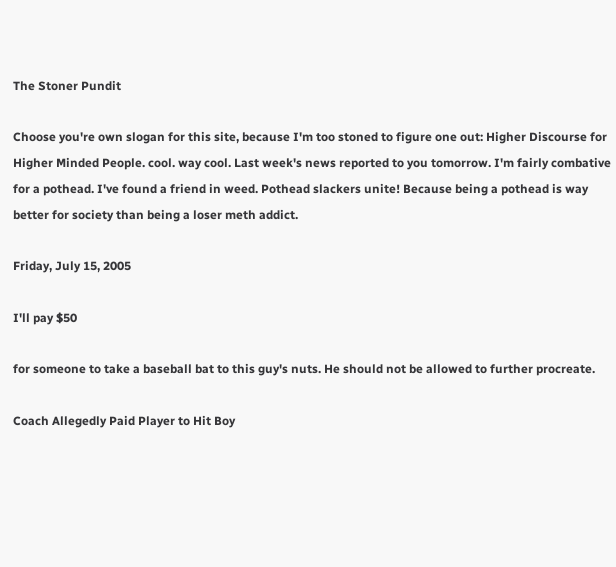The Stoner Pundit

Choose you're own slogan for this site, because I'm too stoned to figure one out: Higher Discourse for Higher Minded People. cool. way cool. Last week's news reported to you tomorrow. I'm fairly combative for a pothead. I've found a friend in weed. Pothead slackers unite! Because being a pothead is way better for society than being a loser meth addict.

Friday, July 15, 2005

I'll pay $50

for someone to take a baseball bat to this guy's nuts. He should not be allowed to further procreate.

Coach Allegedly Paid Player to Hit Boy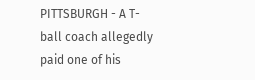PITTSBURGH - A T-ball coach allegedly paid one of his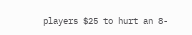players $25 to hurt an 8-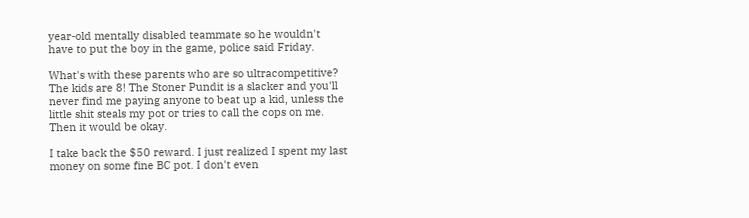year-old mentally disabled teammate so he wouldn't have to put the boy in the game, police said Friday.

What's with these parents who are so ultracompetitive? The kids are 8! The Stoner Pundit is a slacker and you'll never find me paying anyone to beat up a kid, unless the little shit steals my pot or tries to call the cops on me. Then it would be okay.

I take back the $50 reward. I just realized I spent my last money on some fine BC pot. I don't even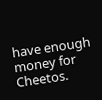have enough money for Cheetos.